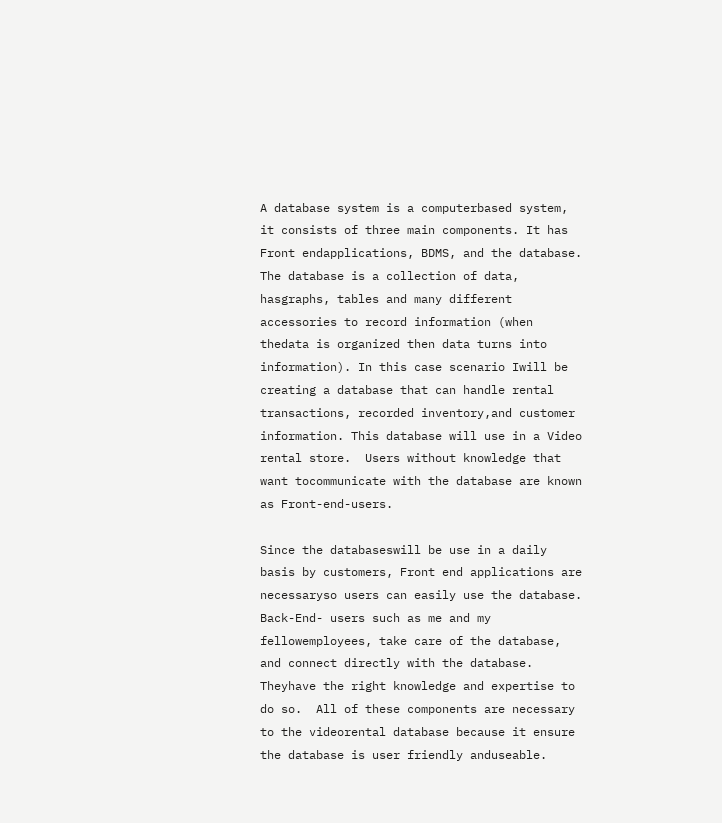A database system is a computerbased system, it consists of three main components. It has Front endapplications, BDMS, and the database. The database is a collection of data, hasgraphs, tables and many different accessories to record information (when thedata is organized then data turns into information). In this case scenario Iwill be creating a database that can handle rental transactions, recorded inventory,and customer information. This database will use in a Video rental store.  Users without knowledge that want tocommunicate with the database are known as Front-end-users.

Since the databaseswill be use in a daily basis by customers, Front end applications are necessaryso users can easily use the database. Back-End- users such as me and my fellowemployees, take care of the database, and connect directly with the database. Theyhave the right knowledge and expertise to do so.  All of these components are necessary to the videorental database because it ensure the database is user friendly anduseable.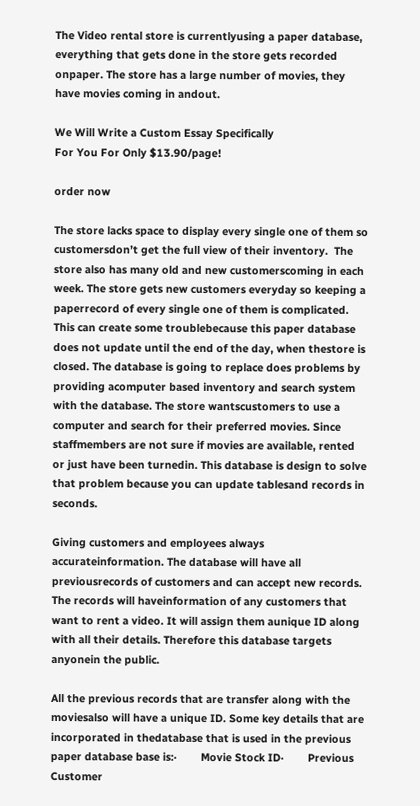The Video rental store is currentlyusing a paper database, everything that gets done in the store gets recorded onpaper. The store has a large number of movies, they have movies coming in andout.

We Will Write a Custom Essay Specifically
For You For Only $13.90/page!

order now

The store lacks space to display every single one of them so customersdon’t get the full view of their inventory.  The store also has many old and new customerscoming in each week. The store gets new customers everyday so keeping a paperrecord of every single one of them is complicated. This can create some troublebecause this paper database does not update until the end of the day, when thestore is closed. The database is going to replace does problems by providing acomputer based inventory and search system with the database. The store wantscustomers to use a computer and search for their preferred movies. Since staffmembers are not sure if movies are available, rented or just have been turnedin. This database is design to solve that problem because you can update tablesand records in seconds.

Giving customers and employees always accurateinformation. The database will have all previousrecords of customers and can accept new records. The records will haveinformation of any customers that want to rent a video. It will assign them aunique ID along with all their details. Therefore this database targets anyonein the public.

All the previous records that are transfer along with the moviesalso will have a unique ID. Some key details that are incorporated in thedatabase that is used in the previous paper database base is:·        Movie Stock ID·        Previous Customer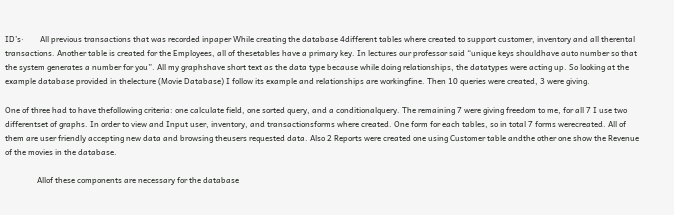ID’s·        All previous transactions that was recorded inpaper While creating the database 4different tables where created to support customer, inventory and all therental transactions. Another table is created for the Employees, all of thesetables have a primary key. In lectures our professor said “unique keys shouldhave auto number so that the system generates a number for you”. All my graphshave short text as the data type because while doing relationships, the datatypes were acting up. So looking at the example database provided in thelecture (Movie Database) I follow its example and relationships are workingfine. Then 10 queries were created, 3 were giving.

One of three had to have thefollowing criteria: one calculate field, one sorted query, and a conditionalquery. The remaining 7 were giving freedom to me, for all 7 I use two differentset of graphs. In order to view and Input user, inventory, and transactionsforms where created. One form for each tables, so in total 7 forms werecreated. All of them are user friendly accepting new data and browsing theusers requested data. Also 2 Reports were created one using Customer table andthe other one show the Revenue of the movies in the database.

                Allof these components are necessary for the database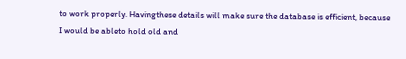to work properly. Havingthese details will make sure the database is efficient, because I would be ableto hold old and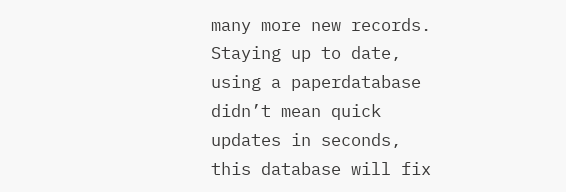many more new records. Staying up to date, using a paperdatabase didn’t mean quick updates in seconds, this database will fix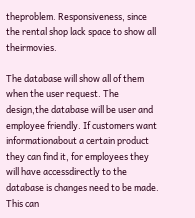theproblem. Responsiveness, since the rental shop lack space to show all theirmovies.

The database will show all of them when the user request. The design,the database will be user and employee friendly. If customers want informationabout a certain product they can find it, for employees they will have accessdirectly to the database is changes need to be made.  This can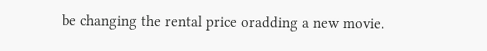be changing the rental price oradding a new movie.